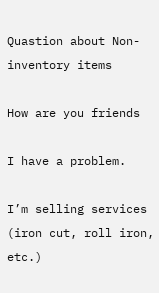Quastion about Non-inventory items

How are you friends

I have a problem.

I’m selling services (iron cut, roll iron, etc.)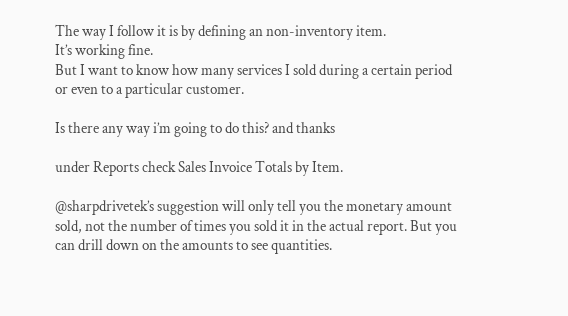The way I follow it is by defining an non-inventory item.
It’s working fine.
But I want to know how many services I sold during a certain period or even to a particular customer.

Is there any way i’m going to do this? and thanks

under Reports check Sales Invoice Totals by Item.

@sharpdrivetek’s suggestion will only tell you the monetary amount sold, not the number of times you sold it in the actual report. But you can drill down on the amounts to see quantities.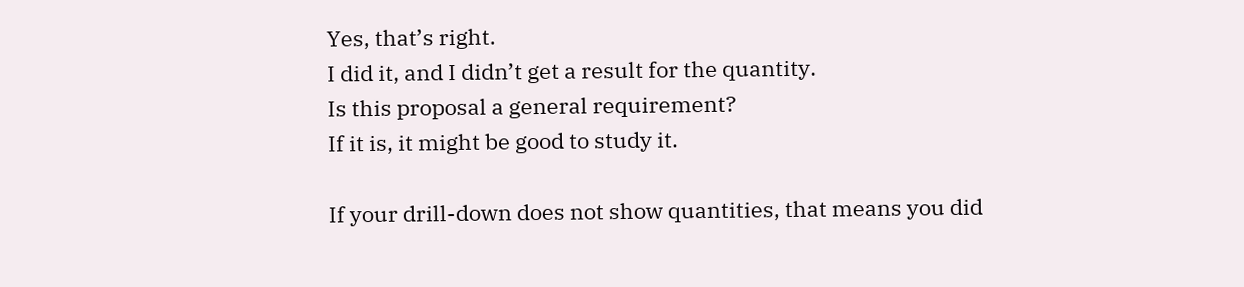Yes, that’s right.
I did it, and I didn’t get a result for the quantity.
Is this proposal a general requirement?
If it is, it might be good to study it.

If your drill-down does not show quantities, that means you did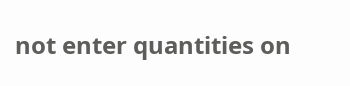not enter quantities on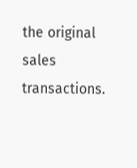the original sales transactions.